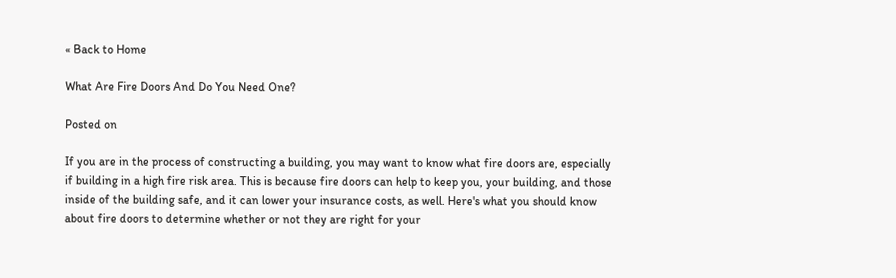« Back to Home

What Are Fire Doors And Do You Need One?

Posted on

If you are in the process of constructing a building, you may want to know what fire doors are, especially if building in a high fire risk area. This is because fire doors can help to keep you, your building, and those inside of the building safe, and it can lower your insurance costs, as well. Here's what you should know about fire doors to determine whether or not they are right for your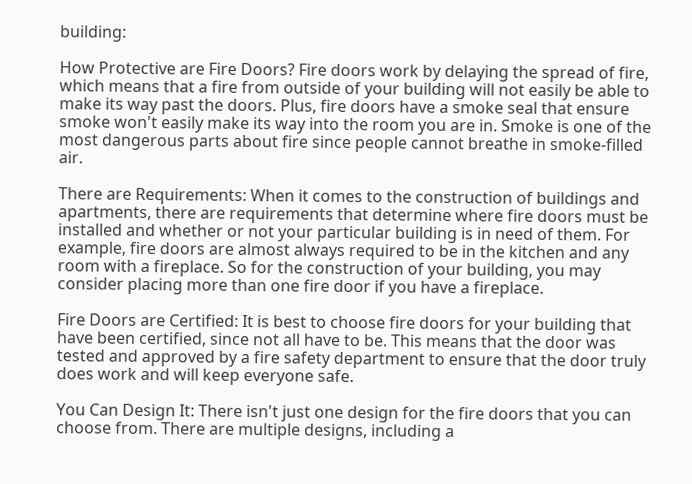building:

How Protective are Fire Doors? Fire doors work by delaying the spread of fire, which means that a fire from outside of your building will not easily be able to make its way past the doors. Plus, fire doors have a smoke seal that ensure smoke won't easily make its way into the room you are in. Smoke is one of the most dangerous parts about fire since people cannot breathe in smoke-filled air.

There are Requirements: When it comes to the construction of buildings and apartments, there are requirements that determine where fire doors must be installed and whether or not your particular building is in need of them. For example, fire doors are almost always required to be in the kitchen and any room with a fireplace. So for the construction of your building, you may consider placing more than one fire door if you have a fireplace.

Fire Doors are Certified: It is best to choose fire doors for your building that have been certified, since not all have to be. This means that the door was tested and approved by a fire safety department to ensure that the door truly does work and will keep everyone safe.

You Can Design It: There isn't just one design for the fire doors that you can choose from. There are multiple designs, including a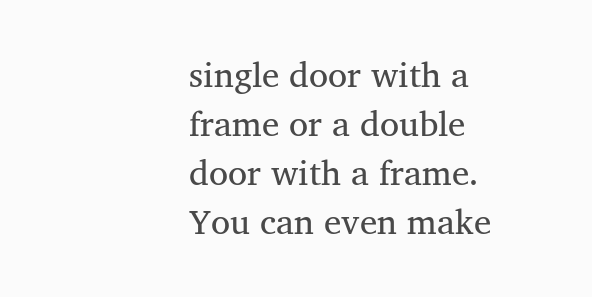single door with a frame or a double door with a frame. You can even make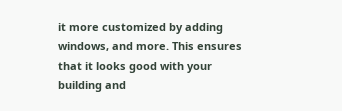it more customized by adding windows, and more. This ensures that it looks good with your building and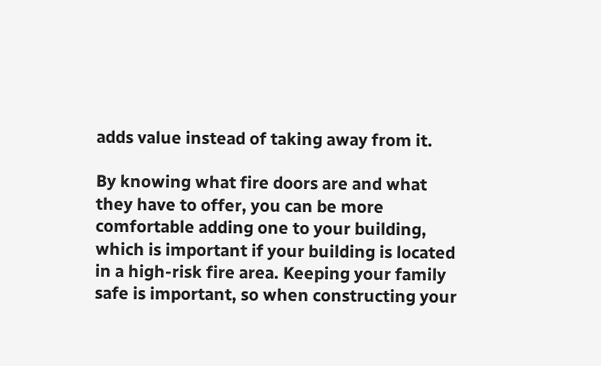adds value instead of taking away from it.

By knowing what fire doors are and what they have to offer, you can be more comfortable adding one to your building, which is important if your building is located in a high-risk fire area. Keeping your family safe is important, so when constructing your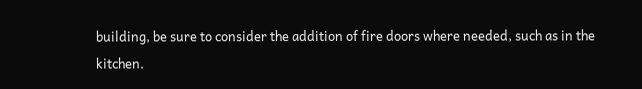building, be sure to consider the addition of fire doors where needed, such as in the kitchen.